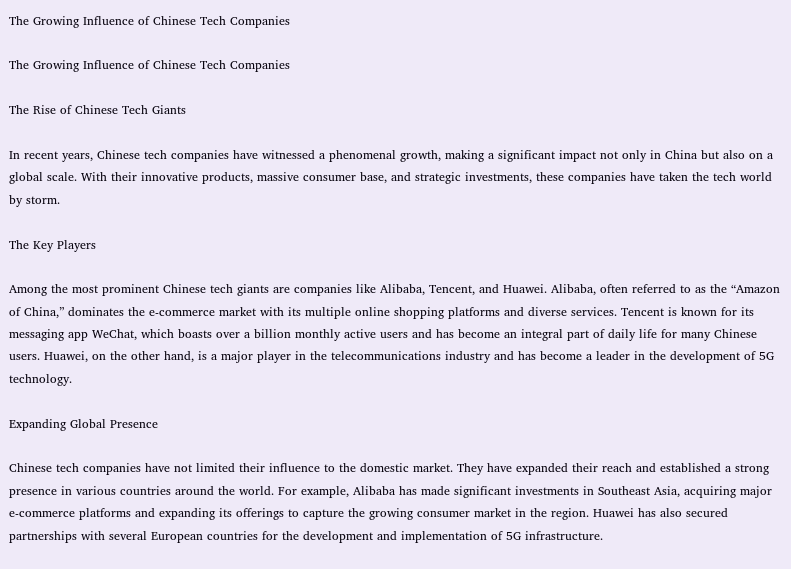The Growing Influence of Chinese Tech Companies

The Growing Influence of Chinese Tech Companies

The Rise of Chinese Tech Giants

In recent years, Chinese tech companies have witnessed a phenomenal growth, making a significant impact not only in China but also on a global scale. With their innovative products, massive consumer base, and strategic investments, these companies have taken the tech world by storm.

The Key Players

Among the most prominent Chinese tech giants are companies like Alibaba, Tencent, and Huawei. Alibaba, often referred to as the “Amazon of China,” dominates the e-commerce market with its multiple online shopping platforms and diverse services. Tencent is known for its messaging app WeChat, which boasts over a billion monthly active users and has become an integral part of daily life for many Chinese users. Huawei, on the other hand, is a major player in the telecommunications industry and has become a leader in the development of 5G technology.

Expanding Global Presence

Chinese tech companies have not limited their influence to the domestic market. They have expanded their reach and established a strong presence in various countries around the world. For example, Alibaba has made significant investments in Southeast Asia, acquiring major e-commerce platforms and expanding its offerings to capture the growing consumer market in the region. Huawei has also secured partnerships with several European countries for the development and implementation of 5G infrastructure.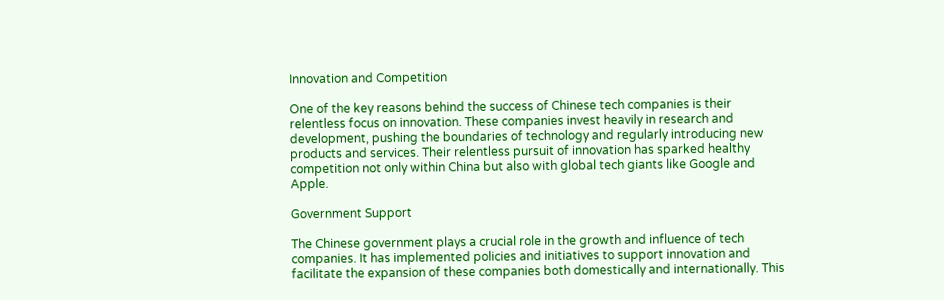Innovation and Competition

One of the key reasons behind the success of Chinese tech companies is their relentless focus on innovation. These companies invest heavily in research and development, pushing the boundaries of technology and regularly introducing new products and services. Their relentless pursuit of innovation has sparked healthy competition not only within China but also with global tech giants like Google and Apple.

Government Support

The Chinese government plays a crucial role in the growth and influence of tech companies. It has implemented policies and initiatives to support innovation and facilitate the expansion of these companies both domestically and internationally. This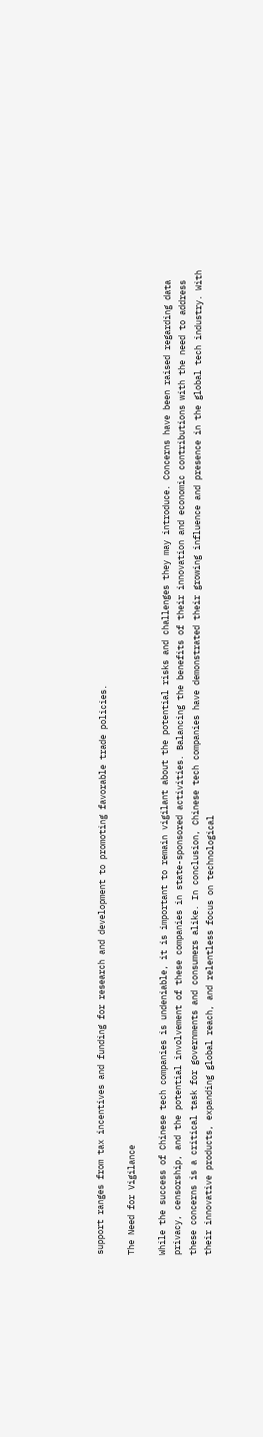support ranges from tax incentives and funding for research and development to promoting favorable trade policies.

The Need for Vigilance

While the success of Chinese tech companies is undeniable, it is important to remain vigilant about the potential risks and challenges they may introduce. Concerns have been raised regarding data privacy, censorship, and the potential involvement of these companies in state-sponsored activities. Balancing the benefits of their innovation and economic contributions with the need to address these concerns is a critical task for governments and consumers alike. In conclusion, Chinese tech companies have demonstrated their growing influence and presence in the global tech industry. With their innovative products, expanding global reach, and relentless focus on technological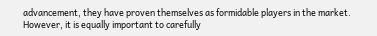advancement, they have proven themselves as formidable players in the market. However, it is equally important to carefully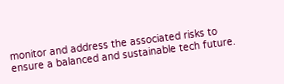monitor and address the associated risks to ensure a balanced and sustainable tech future.